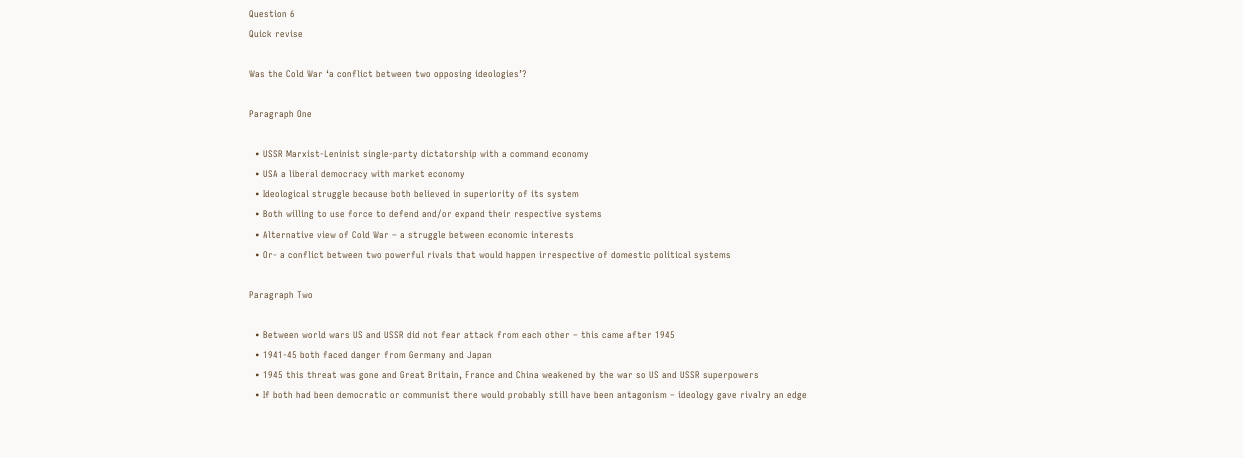Question 6
Quick revise

Was the Cold War ‘a conflict between two opposing ideologies’?

Paragraph One

  • USSR Marxist-Leninist single-party dictatorship with a command economy
  • USA a liberal democracy with market economy
  • Ideological struggle because both believed in superiority of its system
  • Both willing to use force to defend and/or expand their respective systems
  • Alternative view of Cold War – a struggle between economic interests
  • Or- a conflict between two powerful rivals that would happen irrespective of domestic political systems

Paragraph Two

  • Between world wars US and USSR did not fear attack from each other – this came after 1945
  • 1941-45 both faced danger from Germany and Japan
  • 1945 this threat was gone and Great Britain, France and China weakened by the war so US and USSR superpowers
  • If both had been democratic or communist there would probably still have been antagonism – ideology gave rivalry an edge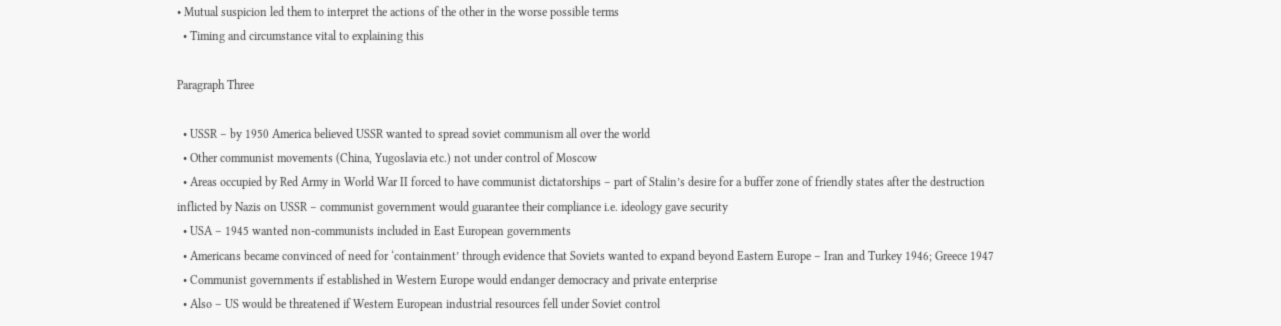• Mutual suspicion led them to interpret the actions of the other in the worse possible terms
  • Timing and circumstance vital to explaining this

Paragraph Three

  • USSR – by 1950 America believed USSR wanted to spread soviet communism all over the world
  • Other communist movements (China, Yugoslavia etc.) not under control of Moscow
  • Areas occupied by Red Army in World War II forced to have communist dictatorships – part of Stalin’s desire for a buffer zone of friendly states after the destruction inflicted by Nazis on USSR – communist government would guarantee their compliance i.e. ideology gave security
  • USA – 1945 wanted non-communists included in East European governments
  • Americans became convinced of need for ‘containment’ through evidence that Soviets wanted to expand beyond Eastern Europe – Iran and Turkey 1946; Greece 1947
  • Communist governments if established in Western Europe would endanger democracy and private enterprise
  • Also – US would be threatened if Western European industrial resources fell under Soviet control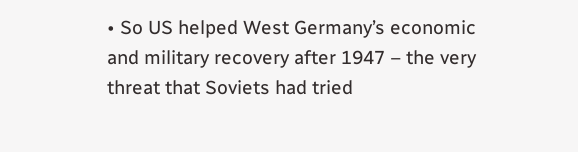• So US helped West Germany’s economic and military recovery after 1947 – the very threat that Soviets had tried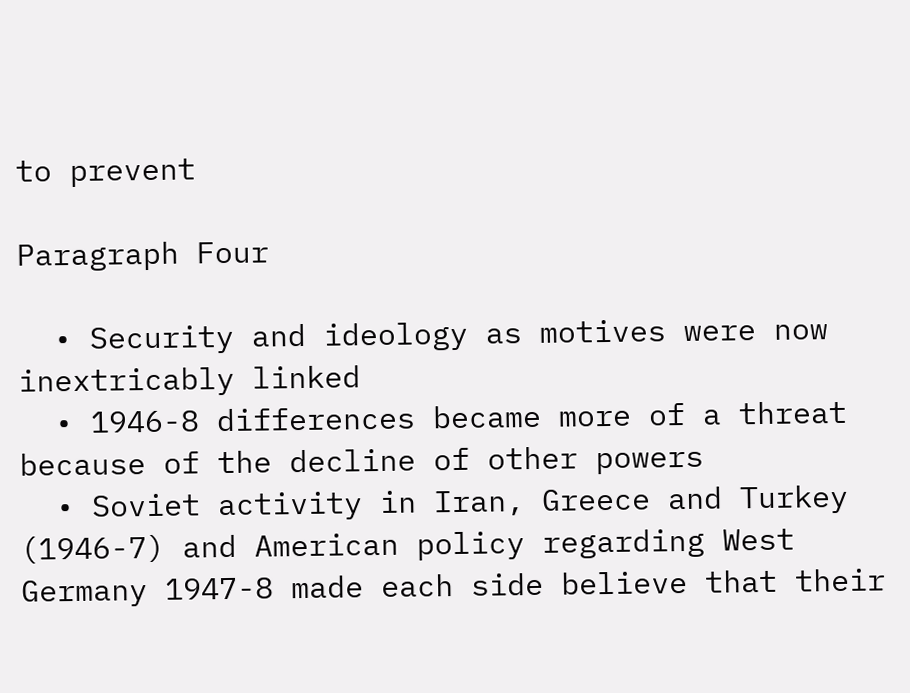to prevent

Paragraph Four

  • Security and ideology as motives were now inextricably linked
  • 1946-8 differences became more of a threat because of the decline of other powers
  • Soviet activity in Iran, Greece and Turkey (1946-7) and American policy regarding West Germany 1947-8 made each side believe that their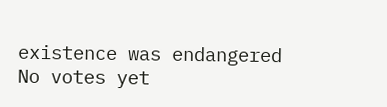existence was endangered
No votes yet